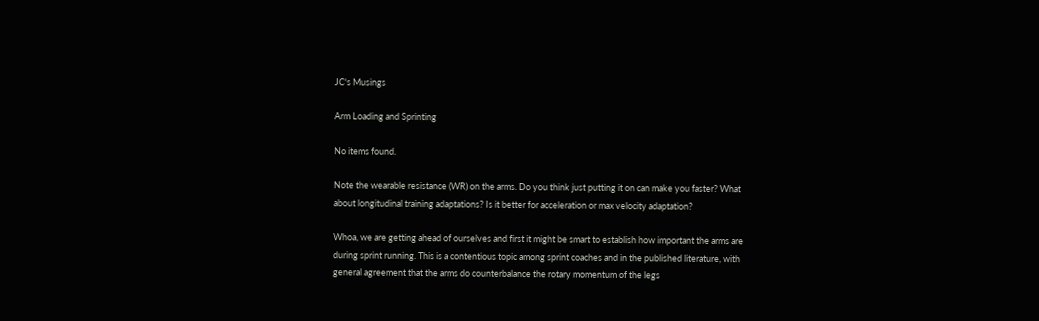JC's Musings

Arm Loading and Sprinting

No items found.

Note the wearable resistance (WR) on the arms. Do you think just putting it on can make you faster? What about longitudinal training adaptations? Is it better for acceleration or max velocity adaptation?

Whoa, we are getting ahead of ourselves and first it might be smart to establish how important the arms are during sprint running. This is a contentious topic among sprint coaches and in the published literature, with general agreement that the arms do counterbalance the rotary momentum of the legs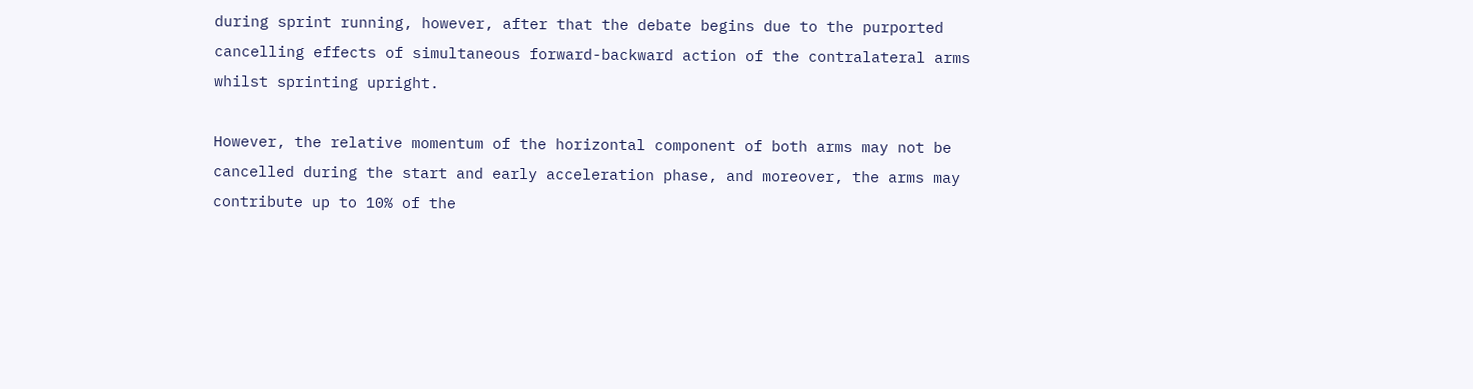during sprint running, however, after that the debate begins due to the purported cancelling effects of simultaneous forward-backward action of the contralateral arms whilst sprinting upright.

However, the relative momentum of the horizontal component of both arms may not be cancelled during the start and early acceleration phase, and moreover, the arms may contribute up to 10% of the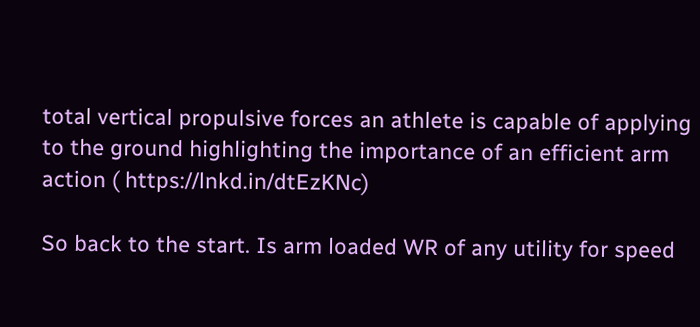total vertical propulsive forces an athlete is capable of applying to the ground highlighting the importance of an efficient arm action ( https://lnkd.in/dtEzKNc)

So back to the start. Is arm loaded WR of any utility for speed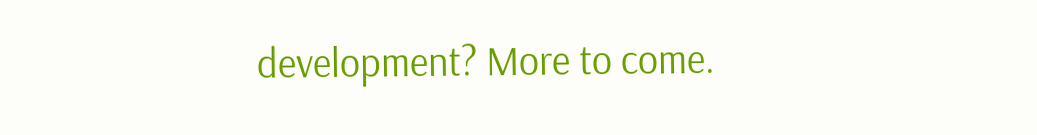development? More to come.